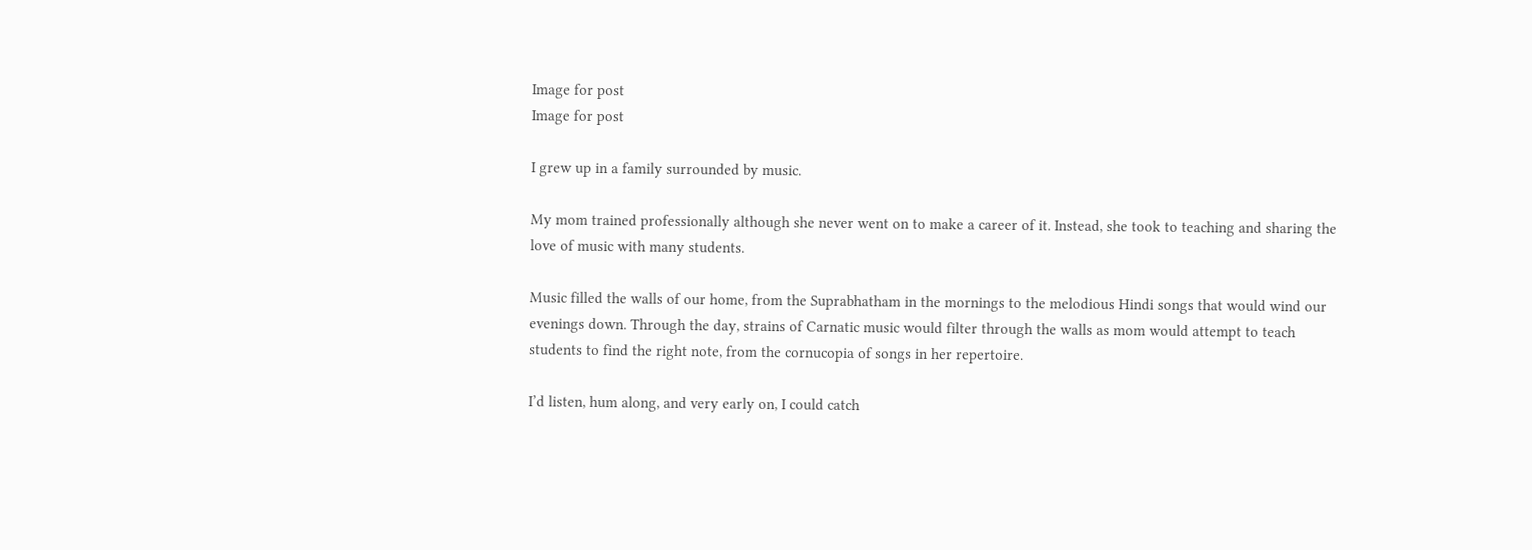Image for post
Image for post

I grew up in a family surrounded by music.

My mom trained professionally although she never went on to make a career of it. Instead, she took to teaching and sharing the love of music with many students.

Music filled the walls of our home, from the Suprabhatham in the mornings to the melodious Hindi songs that would wind our evenings down. Through the day, strains of Carnatic music would filter through the walls as mom would attempt to teach students to find the right note, from the cornucopia of songs in her repertoire.

I’d listen, hum along, and very early on, I could catch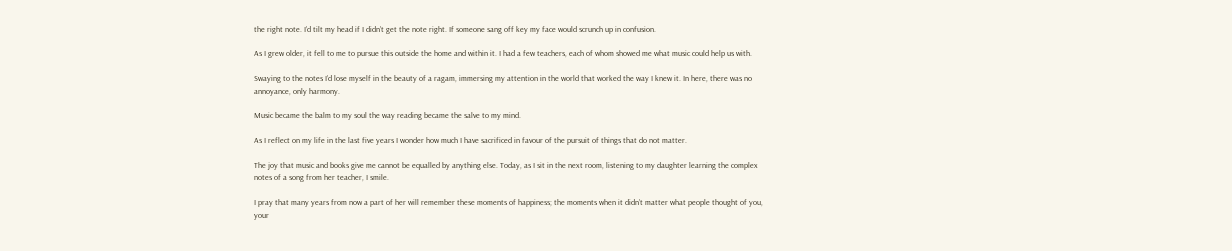the right note. I’d tilt my head if I didn’t get the note right. If someone sang off key my face would scrunch up in confusion.

As I grew older, it fell to me to pursue this outside the home and within it. I had a few teachers, each of whom showed me what music could help us with.

Swaying to the notes I’d lose myself in the beauty of a ragam, immersing my attention in the world that worked the way I knew it. In here, there was no annoyance, only harmony.

Music became the balm to my soul the way reading became the salve to my mind.

As I reflect on my life in the last five years I wonder how much I have sacrificed in favour of the pursuit of things that do not matter.

The joy that music and books give me cannot be equalled by anything else. Today, as I sit in the next room, listening to my daughter learning the complex notes of a song from her teacher, I smile.

I pray that many years from now a part of her will remember these moments of happiness; the moments when it didn’t matter what people thought of you, your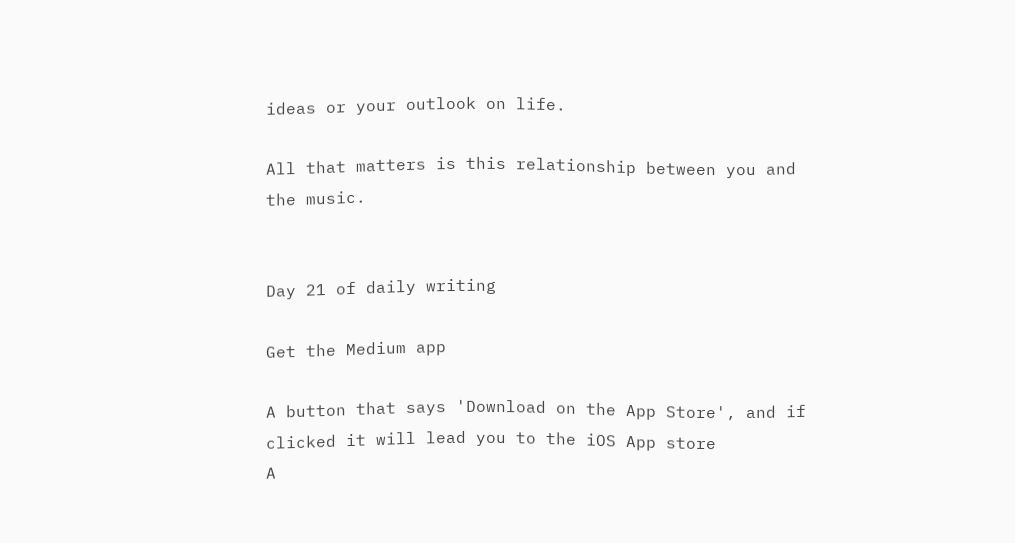ideas or your outlook on life.

All that matters is this relationship between you and the music.


Day 21 of daily writing

Get the Medium app

A button that says 'Download on the App Store', and if clicked it will lead you to the iOS App store
A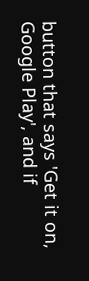button that says 'Get it on, Google Play', and if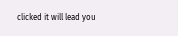clicked it will lead you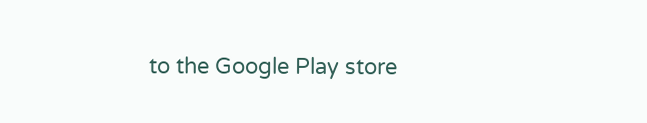to the Google Play store